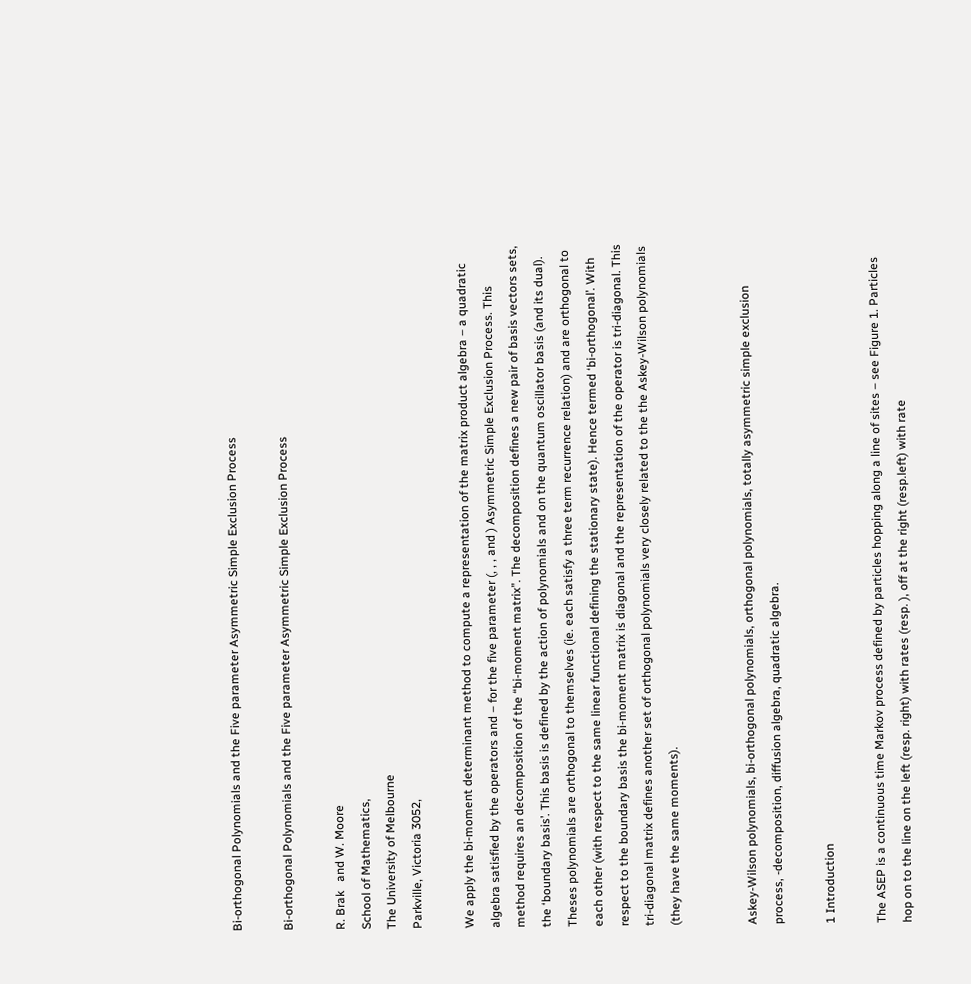Bi-orthogonal Polynomials and the Five parameter Asymmetric Simple Exclusion Process

Bi-orthogonal Polynomials and the Five parameter Asymmetric Simple Exclusion Process

R. Brak   and W. Moore
School of Mathematics,
The University of Melbourne
Parkville, Victoria 3052,

We apply the bi-moment determinant method to compute a representation of the matrix product algebra – a quadratic algebra satisfied by the operators and – for the five parameter (, , , and ) Asymmetric Simple Exclusion Process. This method requires an decomposition of the “bi-moment matrix”. The decomposition defines a new pair of basis vectors sets, the ‘boundary basis’. This basis is defined by the action of polynomials and on the quantum oscillator basis (and its dual). Theses polynomials are orthogonal to themselves (ie. each satisfy a three term recurrence relation) and are orthogonal to each other (with respect to the same linear functional defining the stationary state). Hence termed ‘bi-orthogonal’. With respect to the boundary basis the bi-moment matrix is diagonal and the representation of the operator is tri-diagonal. This tri-diagonal matrix defines another set of orthogonal polynomials very closely related to the the Askey-Wilson polynomials (they have the same moments).


Askey-Wilson polynomials, bi-orthogonal polynomials, orthogonal polynomials, totally asymmetric simple exclusion process, -decomposition, diffusion algebra, quadratic algebra.

1 Introduction

The ASEP is a continuous time Markov process defined by particles hopping along a line of sites – see Figure 1. Particles hop on to the line on the left (resp. right) with rates (resp. ), off at the right (resp.left) with rate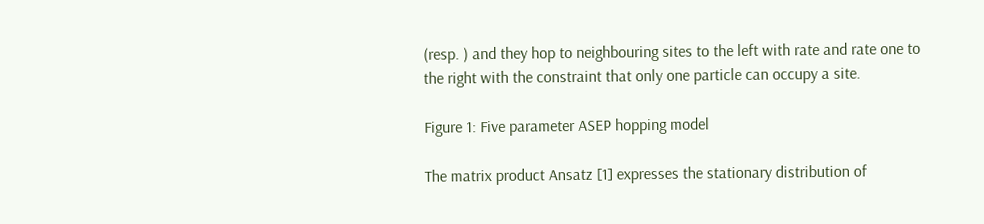(resp. ) and they hop to neighbouring sites to the left with rate and rate one to the right with the constraint that only one particle can occupy a site.

Figure 1: Five parameter ASEP hopping model

The matrix product Ansatz [1] expresses the stationary distribution of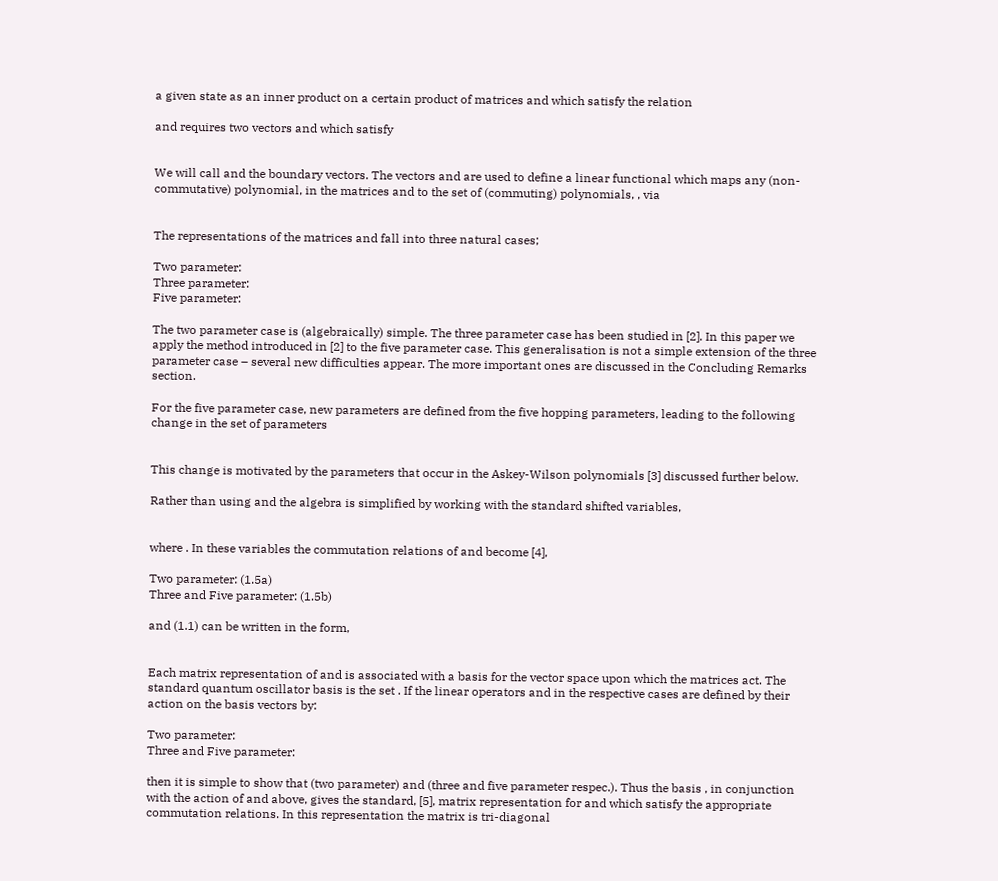a given state as an inner product on a certain product of matrices and which satisfy the relation

and requires two vectors and which satisfy


We will call and the boundary vectors. The vectors and are used to define a linear functional which maps any (non-commutative) polynomial, in the matrices and to the set of (commuting) polynomials, , via


The representations of the matrices and fall into three natural cases;

Two parameter:
Three parameter:
Five parameter:

The two parameter case is (algebraically) simple. The three parameter case has been studied in [2]. In this paper we apply the method introduced in [2] to the five parameter case. This generalisation is not a simple extension of the three parameter case – several new difficulties appear. The more important ones are discussed in the Concluding Remarks section.

For the five parameter case, new parameters are defined from the five hopping parameters, leading to the following change in the set of parameters


This change is motivated by the parameters that occur in the Askey-Wilson polynomials [3] discussed further below.

Rather than using and the algebra is simplified by working with the standard shifted variables,


where . In these variables the commutation relations of and become [4],

Two parameter: (1.5a)
Three and Five parameter: (1.5b)

and (1.1) can be written in the form,


Each matrix representation of and is associated with a basis for the vector space upon which the matrices act. The standard quantum oscillator basis is the set . If the linear operators and in the respective cases are defined by their action on the basis vectors by:

Two parameter:
Three and Five parameter:

then it is simple to show that (two parameter) and (three and five parameter respec.). Thus the basis , in conjunction with the action of and above, gives the standard, [5], matrix representation for and which satisfy the appropriate commutation relations. In this representation the matrix is tri-diagonal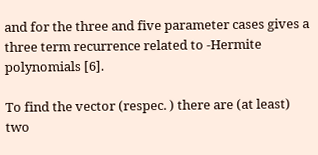and for the three and five parameter cases gives a three term recurrence related to -Hermite polynomials [6].

To find the vector (respec. ) there are (at least) two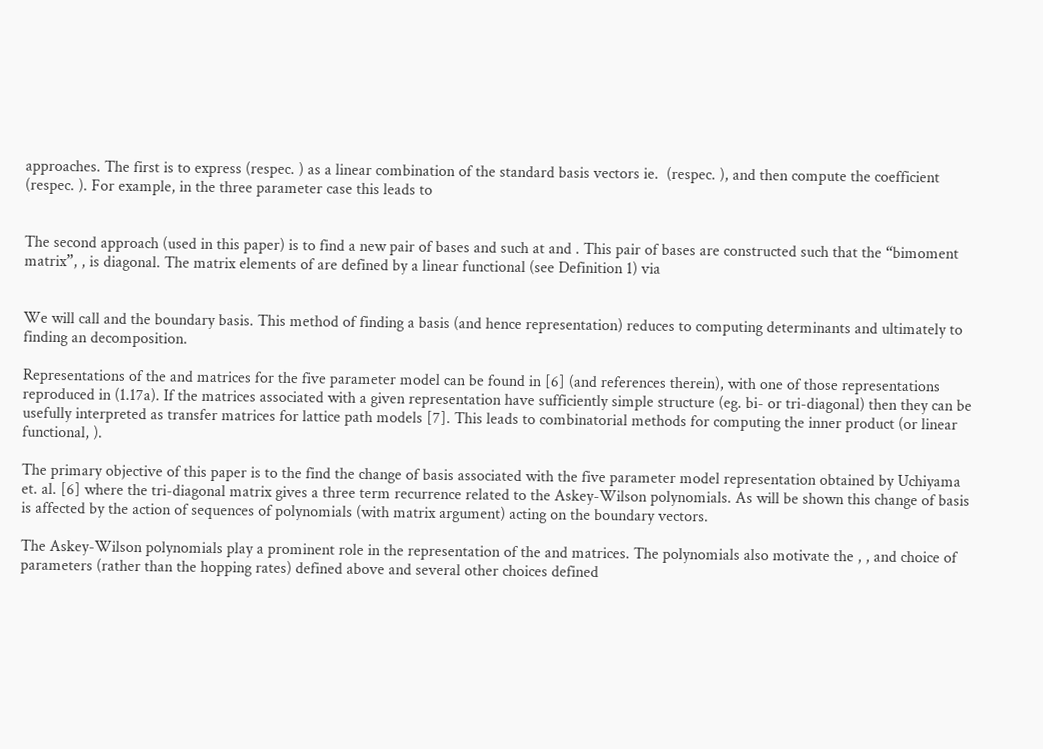approaches. The first is to express (respec. ) as a linear combination of the standard basis vectors ie.  (respec. ), and then compute the coefficient (respec. ). For example, in the three parameter case this leads to


The second approach (used in this paper) is to find a new pair of bases and such at and . This pair of bases are constructed such that the “bimoment matrix”, , is diagonal. The matrix elements of are defined by a linear functional (see Definition 1) via


We will call and the boundary basis. This method of finding a basis (and hence representation) reduces to computing determinants and ultimately to finding an decomposition.

Representations of the and matrices for the five parameter model can be found in [6] (and references therein), with one of those representations reproduced in (1.17a). If the matrices associated with a given representation have sufficiently simple structure (eg. bi- or tri-diagonal) then they can be usefully interpreted as transfer matrices for lattice path models [7]. This leads to combinatorial methods for computing the inner product (or linear functional, ).

The primary objective of this paper is to the find the change of basis associated with the five parameter model representation obtained by Uchiyama et. al. [6] where the tri-diagonal matrix gives a three term recurrence related to the Askey-Wilson polynomials. As will be shown this change of basis is affected by the action of sequences of polynomials (with matrix argument) acting on the boundary vectors.

The Askey-Wilson polynomials play a prominent role in the representation of the and matrices. The polynomials also motivate the , , and choice of parameters (rather than the hopping rates) defined above and several other choices defined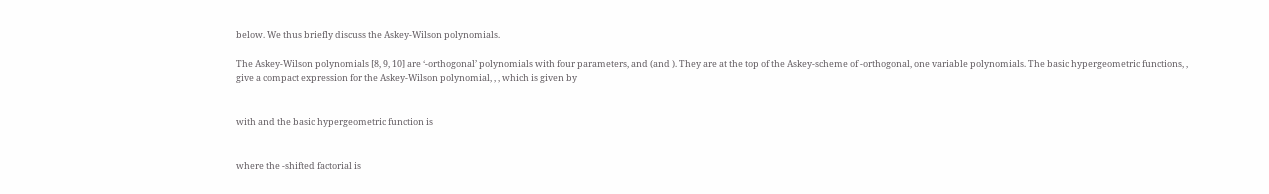below. We thus briefly discuss the Askey-Wilson polynomials.

The Askey-Wilson polynomials [8, 9, 10] are ‘-orthogonal’ polynomials with four parameters, and (and ). They are at the top of the Askey-scheme of -orthogonal, one variable polynomials. The basic hypergeometric functions, , give a compact expression for the Askey-Wilson polynomial, , , which is given by


with and the basic hypergeometric function is


where the -shifted factorial is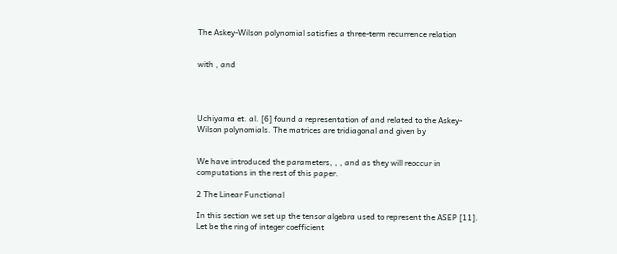The Askey-Wilson polynomial satisfies a three-term recurrence relation


with , and




Uchiyama et. al. [6] found a representation of and related to the Askey-Wilson polynomials. The matrices are tridiagonal and given by


We have introduced the parameters, , , and as they will reoccur in computations in the rest of this paper.

2 The Linear Functional

In this section we set up the tensor algebra used to represent the ASEP [11]. Let be the ring of integer coefficient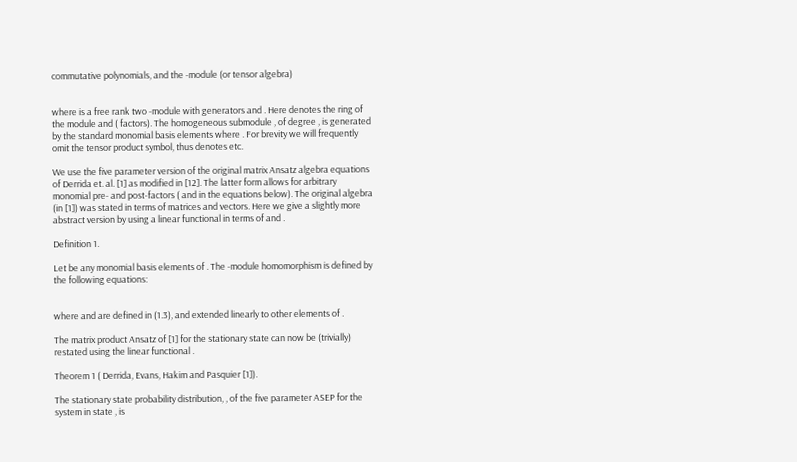commutative polynomials, and the -module (or tensor algebra)


where is a free rank two -module with generators and . Here denotes the ring of the module and ( factors). The homogeneous submodule , of degree , is generated by the standard monomial basis elements where . For brevity we will frequently omit the tensor product symbol, thus denotes etc.

We use the five parameter version of the original matrix Ansatz algebra equations of Derrida et. al. [1] as modified in [12]. The latter form allows for arbitrary monomial pre- and post-factors ( and in the equations below). The original algebra (in [1]) was stated in terms of matrices and vectors. Here we give a slightly more abstract version by using a linear functional in terms of and .

Definition 1.

Let be any monomial basis elements of . The -module homomorphism is defined by the following equations:


where and are defined in (1.3), and extended linearly to other elements of .

The matrix product Ansatz of [1] for the stationary state can now be (trivially) restated using the linear functional .

Theorem 1 ( Derrida, Evans, Hakim and Pasquier [1]).

The stationary state probability distribution, , of the five parameter ASEP for the system in state , is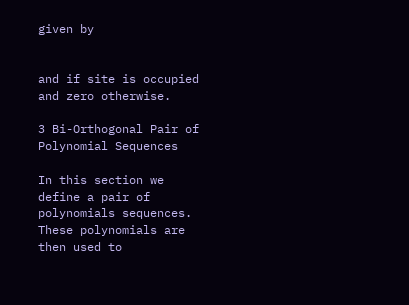given by


and if site is occupied and zero otherwise.

3 Bi-Orthogonal Pair of Polynomial Sequences

In this section we define a pair of polynomials sequences. These polynomials are then used to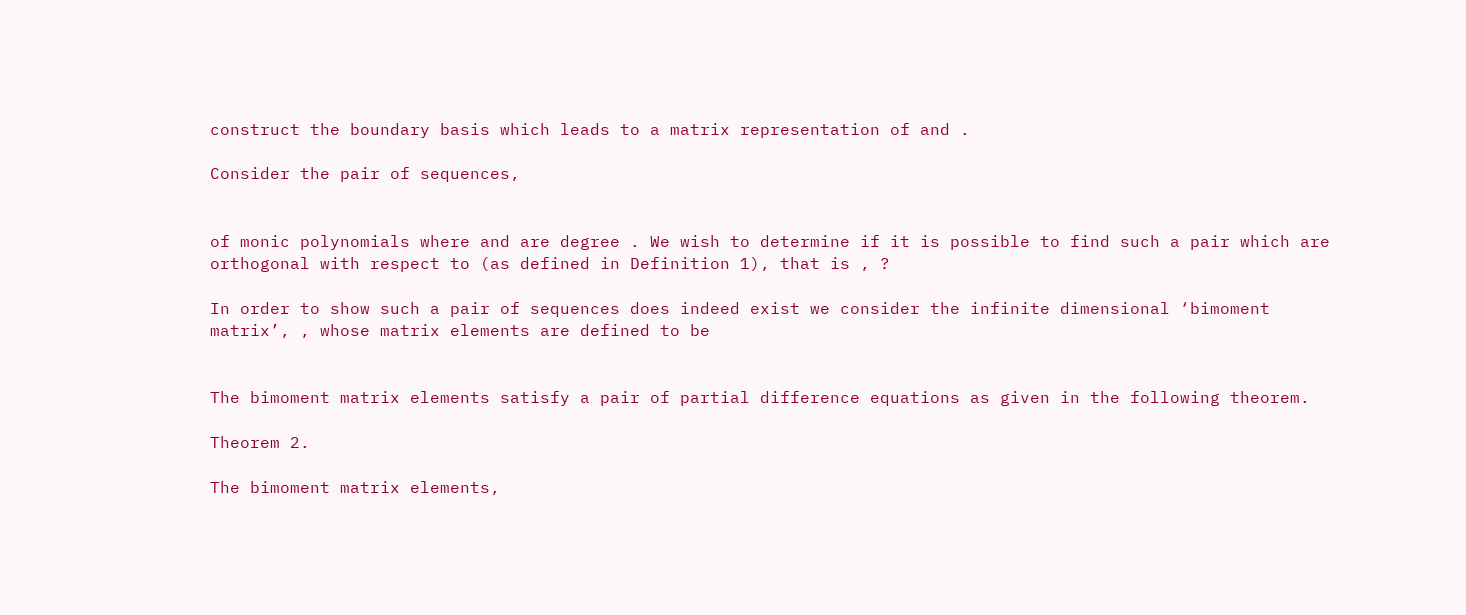construct the boundary basis which leads to a matrix representation of and .

Consider the pair of sequences,


of monic polynomials where and are degree . We wish to determine if it is possible to find such a pair which are orthogonal with respect to (as defined in Definition 1), that is , ?

In order to show such a pair of sequences does indeed exist we consider the infinite dimensional ‘bimoment matrix’, , whose matrix elements are defined to be


The bimoment matrix elements satisfy a pair of partial difference equations as given in the following theorem.

Theorem 2.

The bimoment matrix elements,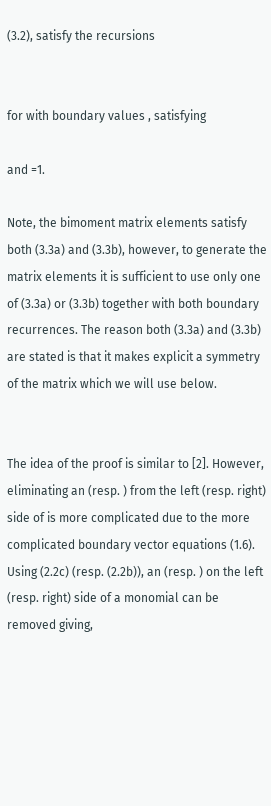(3.2), satisfy the recursions


for with boundary values , satisfying

and =1.

Note, the bimoment matrix elements satisfy both (3.3a) and (3.3b), however, to generate the matrix elements it is sufficient to use only one of (3.3a) or (3.3b) together with both boundary recurrences. The reason both (3.3a) and (3.3b) are stated is that it makes explicit a symmetry of the matrix which we will use below.


The idea of the proof is similar to [2]. However, eliminating an (resp. ) from the left (resp. right) side of is more complicated due to the more complicated boundary vector equations (1.6). Using (2.2c) (resp. (2.2b)), an (resp. ) on the left (resp. right) side of a monomial can be removed giving,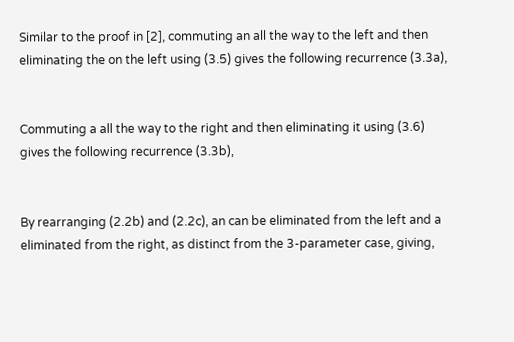Similar to the proof in [2], commuting an all the way to the left and then eliminating the on the left using (3.5) gives the following recurrence (3.3a),


Commuting a all the way to the right and then eliminating it using (3.6) gives the following recurrence (3.3b),


By rearranging (2.2b) and (2.2c), an can be eliminated from the left and a eliminated from the right, as distinct from the 3-parameter case, giving,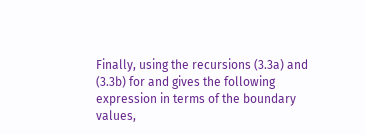Finally, using the recursions (3.3a) and (3.3b) for and gives the following expression in terms of the boundary values,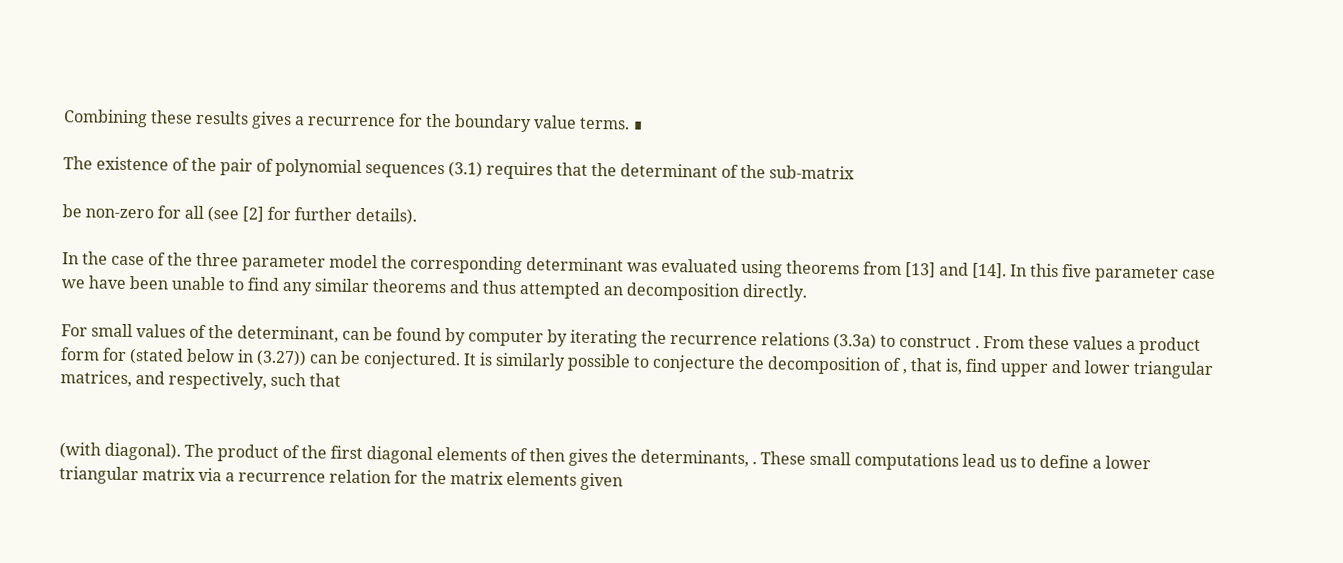Combining these results gives a recurrence for the boundary value terms. ∎

The existence of the pair of polynomial sequences (3.1) requires that the determinant of the sub-matrix

be non-zero for all (see [2] for further details).

In the case of the three parameter model the corresponding determinant was evaluated using theorems from [13] and [14]. In this five parameter case we have been unable to find any similar theorems and thus attempted an decomposition directly.

For small values of the determinant, can be found by computer by iterating the recurrence relations (3.3a) to construct . From these values a product form for (stated below in (3.27)) can be conjectured. It is similarly possible to conjecture the decomposition of , that is, find upper and lower triangular matrices, and respectively, such that


(with diagonal). The product of the first diagonal elements of then gives the determinants, . These small computations lead us to define a lower triangular matrix via a recurrence relation for the matrix elements given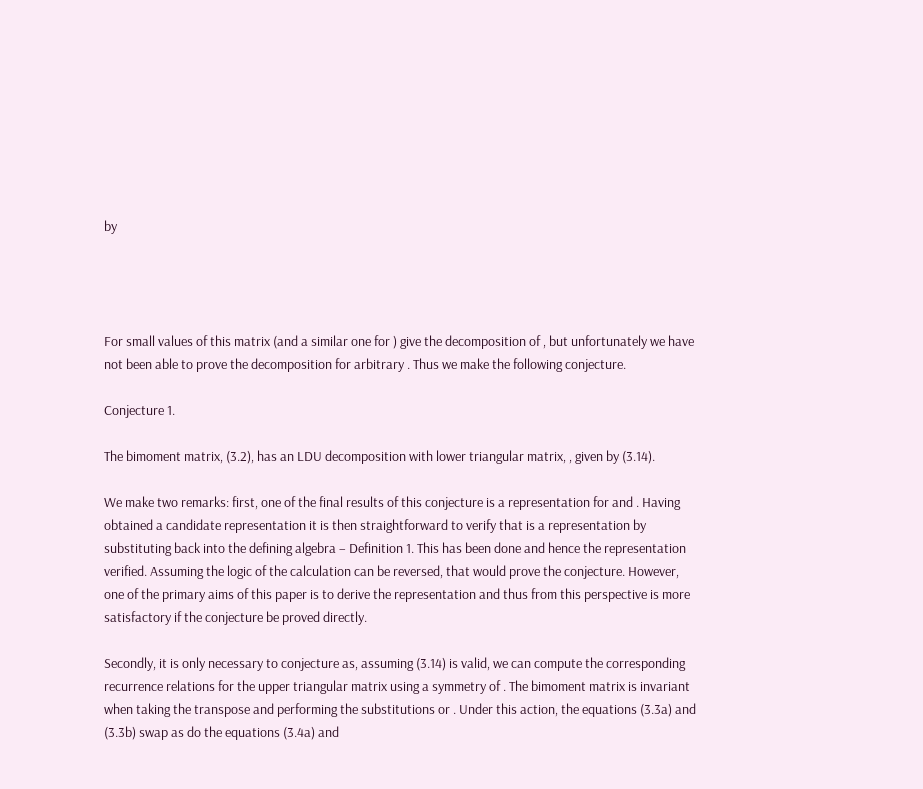by




For small values of this matrix (and a similar one for ) give the decomposition of , but unfortunately we have not been able to prove the decomposition for arbitrary . Thus we make the following conjecture.

Conjecture 1.

The bimoment matrix, (3.2), has an LDU decomposition with lower triangular matrix, , given by (3.14).

We make two remarks: first, one of the final results of this conjecture is a representation for and . Having obtained a candidate representation it is then straightforward to verify that is a representation by substituting back into the defining algebra – Definition 1. This has been done and hence the representation verified. Assuming the logic of the calculation can be reversed, that would prove the conjecture. However, one of the primary aims of this paper is to derive the representation and thus from this perspective is more satisfactory if the conjecture be proved directly.

Secondly, it is only necessary to conjecture as, assuming (3.14) is valid, we can compute the corresponding recurrence relations for the upper triangular matrix using a symmetry of . The bimoment matrix is invariant when taking the transpose and performing the substitutions or . Under this action, the equations (3.3a) and (3.3b) swap as do the equations (3.4a) and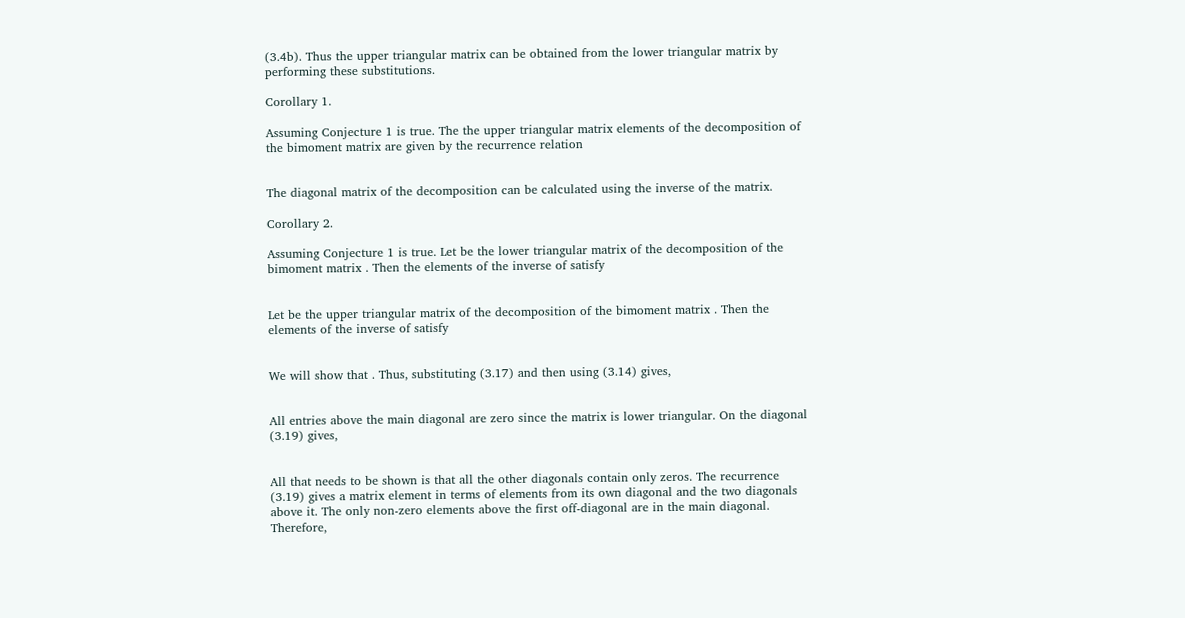(3.4b). Thus the upper triangular matrix can be obtained from the lower triangular matrix by performing these substitutions.

Corollary 1.

Assuming Conjecture 1 is true. The the upper triangular matrix elements of the decomposition of the bimoment matrix are given by the recurrence relation


The diagonal matrix of the decomposition can be calculated using the inverse of the matrix.

Corollary 2.

Assuming Conjecture 1 is true. Let be the lower triangular matrix of the decomposition of the bimoment matrix . Then the elements of the inverse of satisfy


Let be the upper triangular matrix of the decomposition of the bimoment matrix . Then the elements of the inverse of satisfy


We will show that . Thus, substituting (3.17) and then using (3.14) gives,


All entries above the main diagonal are zero since the matrix is lower triangular. On the diagonal (3.19) gives,


All that needs to be shown is that all the other diagonals contain only zeros. The recurrence (3.19) gives a matrix element in terms of elements from its own diagonal and the two diagonals above it. The only non-zero elements above the first off-diagonal are in the main diagonal. Therefore,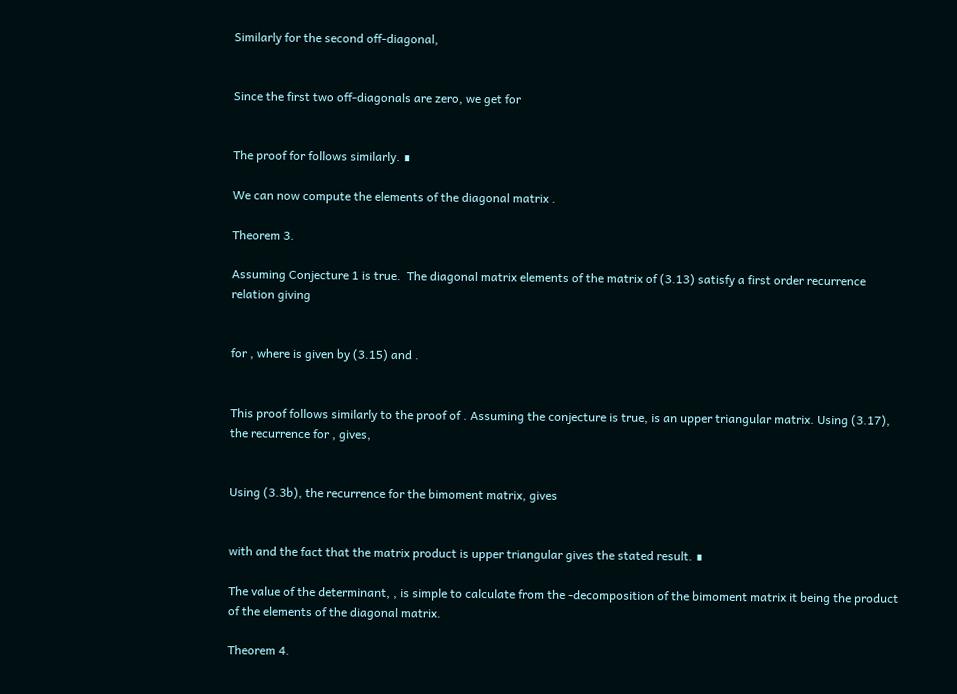Similarly for the second off-diagonal,


Since the first two off-diagonals are zero, we get for


The proof for follows similarly. ∎

We can now compute the elements of the diagonal matrix .

Theorem 3.

Assuming Conjecture 1 is true.  The diagonal matrix elements of the matrix of (3.13) satisfy a first order recurrence relation giving


for , where is given by (3.15) and .


This proof follows similarly to the proof of . Assuming the conjecture is true, is an upper triangular matrix. Using (3.17), the recurrence for , gives,


Using (3.3b), the recurrence for the bimoment matrix, gives


with and the fact that the matrix product is upper triangular gives the stated result. ∎

The value of the determinant, , is simple to calculate from the -decomposition of the bimoment matrix it being the product of the elements of the diagonal matrix.

Theorem 4.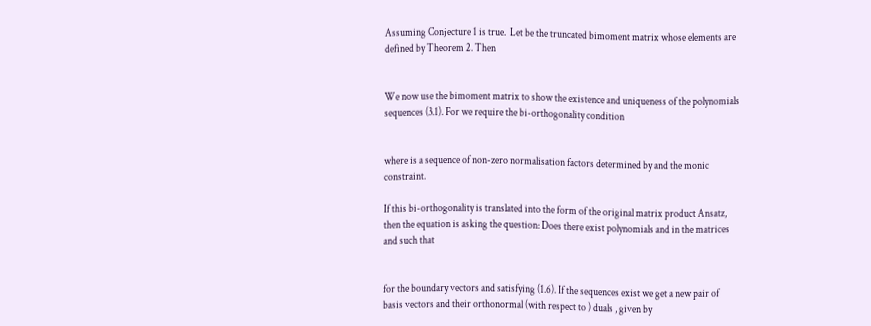Assuming Conjecture 1 is true.  Let be the truncated bimoment matrix whose elements are defined by Theorem 2. Then


We now use the bimoment matrix to show the existence and uniqueness of the polynomials sequences (3.1). For we require the bi-orthogonality condition


where is a sequence of non-zero normalisation factors determined by and the monic constraint.

If this bi-orthogonality is translated into the form of the original matrix product Ansatz, then the equation is asking the question: Does there exist polynomials and in the matrices and such that


for the boundary vectors and satisfying (1.6). If the sequences exist we get a new pair of basis vectors and their orthonormal (with respect to ) duals , given by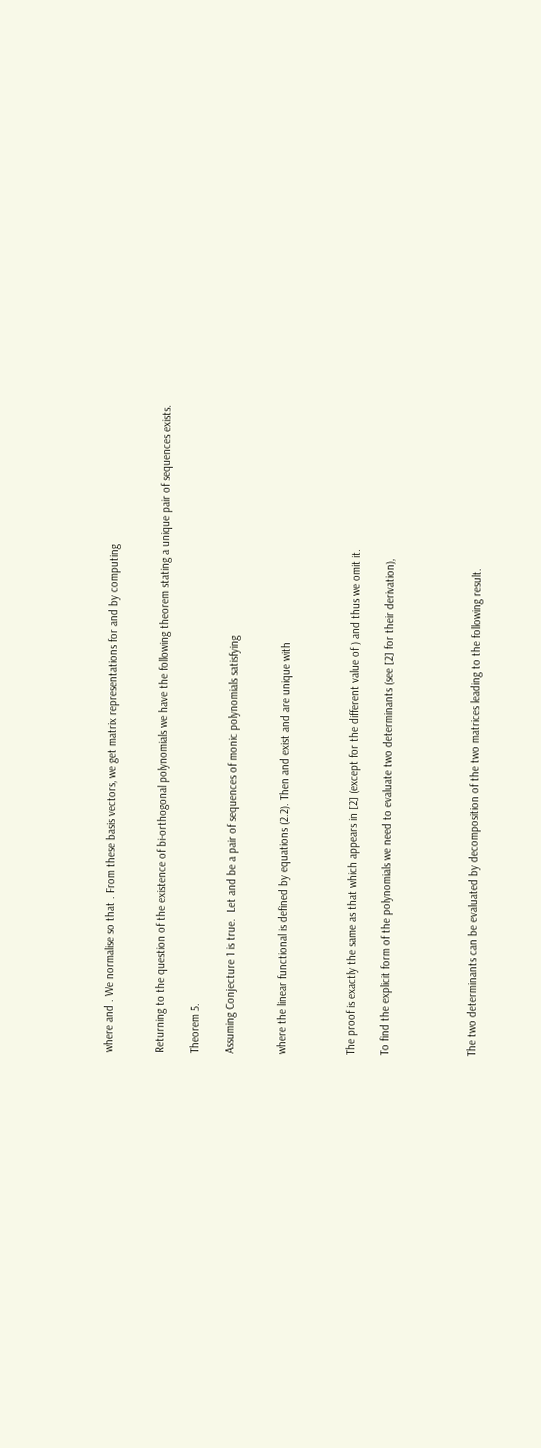where and . We normalise so that . From these basis vectors, we get matrix representations for and by computing


Returning to the question of the existence of bi-orthogonal polynomials we have the following theorem stating a unique pair of sequences exists.

Theorem 5.

Assuming Conjecture 1 is true.  Let and be a pair of sequences of monic polynomials satisfying


where the linear functional is defined by equations (2.2). Then and exist and are unique with



The proof is exactly the same as that which appears in [2] (except for the different value of ) and thus we omit it.

To find the explicit form of the polynomials we need to evaluate two determinants (see [2] for their derivation),




The two determinants can be evaluated by decomposition of the two matrices leading to the following result.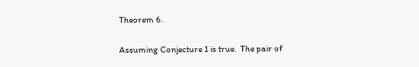Theorem 6.

Assuming Conjecture 1 is true.  The pair of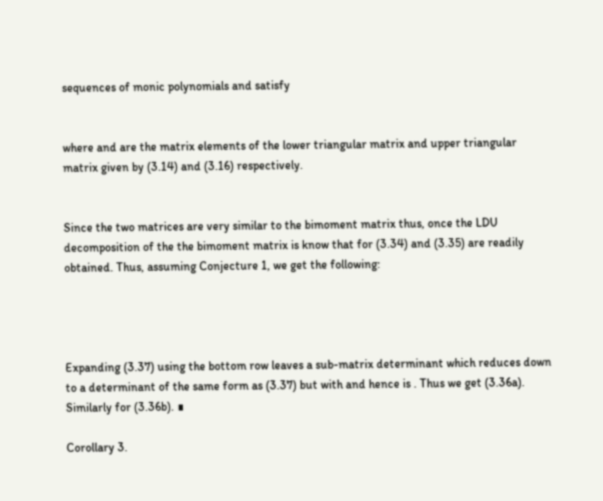sequences of monic polynomials and satisfy


where and are the matrix elements of the lower triangular matrix and upper triangular matrix given by (3.14) and (3.16) respectively.


Since the two matrices are very similar to the bimoment matrix thus, once the LDU decomposition of the the bimoment matrix is know that for (3.34) and (3.35) are readily obtained. Thus, assuming Conjecture 1, we get the following:




Expanding (3.37) using the bottom row leaves a sub-matrix determinant which reduces down to a determinant of the same form as (3.37) but with and hence is . Thus we get (3.36a). Similarly for (3.36b). ∎

Corollary 3.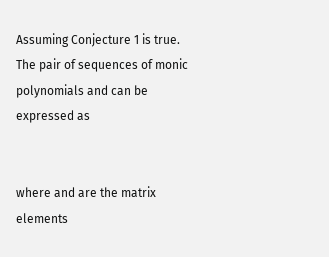Assuming Conjecture 1 is true.  The pair of sequences of monic polynomials and can be expressed as


where and are the matrix elements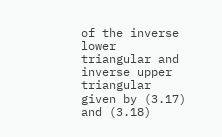of the inverse lower triangular and inverse upper triangular given by (3.17) and (3.18)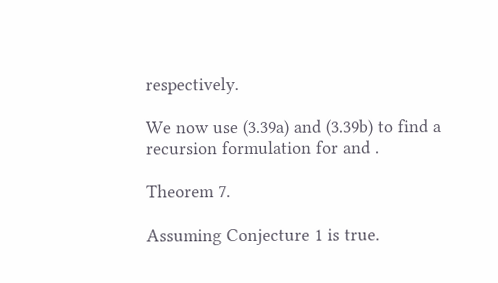respectively.

We now use (3.39a) and (3.39b) to find a recursion formulation for and .

Theorem 7.

Assuming Conjecture 1 is true.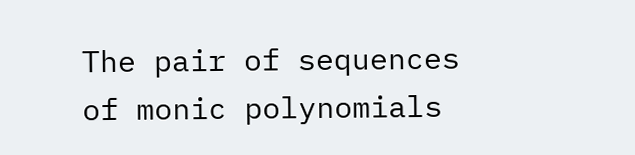The pair of sequences of monic polynomials